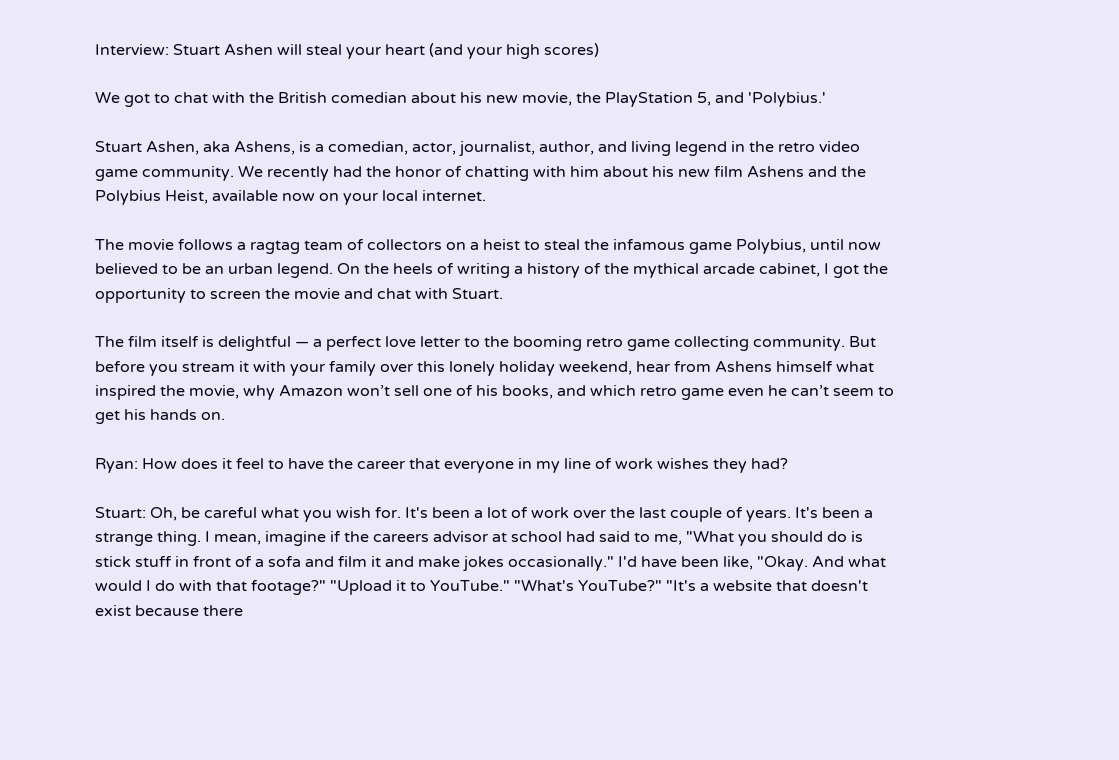Interview: Stuart Ashen will steal your heart (and your high scores)

We got to chat with the British comedian about his new movie, the PlayStation 5, and 'Polybius.'

Stuart Ashen, aka Ashens, is a comedian, actor, journalist, author, and living legend in the retro video game community. We recently had the honor of chatting with him about his new film Ashens and the Polybius Heist, available now on your local internet.

The movie follows a ragtag team of collectors on a heist to steal the infamous game Polybius, until now believed to be an urban legend. On the heels of writing a history of the mythical arcade cabinet, I got the opportunity to screen the movie and chat with Stuart.

The film itself is delightful — a perfect love letter to the booming retro game collecting community. But before you stream it with your family over this lonely holiday weekend, hear from Ashens himself what inspired the movie, why Amazon won’t sell one of his books, and which retro game even he can’t seem to get his hands on.

Ryan: How does it feel to have the career that everyone in my line of work wishes they had?

Stuart: Oh, be careful what you wish for. It's been a lot of work over the last couple of years. It's been a strange thing. I mean, imagine if the careers advisor at school had said to me, "What you should do is stick stuff in front of a sofa and film it and make jokes occasionally." I'd have been like, "Okay. And what would I do with that footage?" "Upload it to YouTube." "What's YouTube?" "It's a website that doesn't exist because there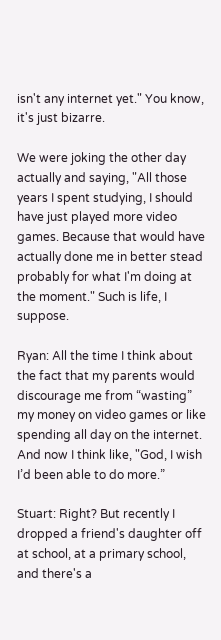isn't any internet yet." You know, it's just bizarre.

We were joking the other day actually and saying, "All those years I spent studying, I should have just played more video games. Because that would have actually done me in better stead probably for what I'm doing at the moment." Such is life, I suppose.

Ryan: All the time I think about the fact that my parents would discourage me from “wasting” my money on video games or like spending all day on the internet. And now I think like, "God, I wish I’d been able to do more.”

Stuart: Right? But recently I dropped a friend's daughter off at school, at a primary school, and there's a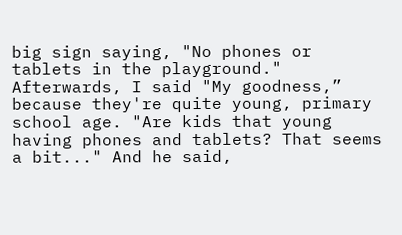big sign saying, "No phones or tablets in the playground." Afterwards, I said "My goodness,” because they're quite young, primary school age. "Are kids that young having phones and tablets? That seems a bit..." And he said,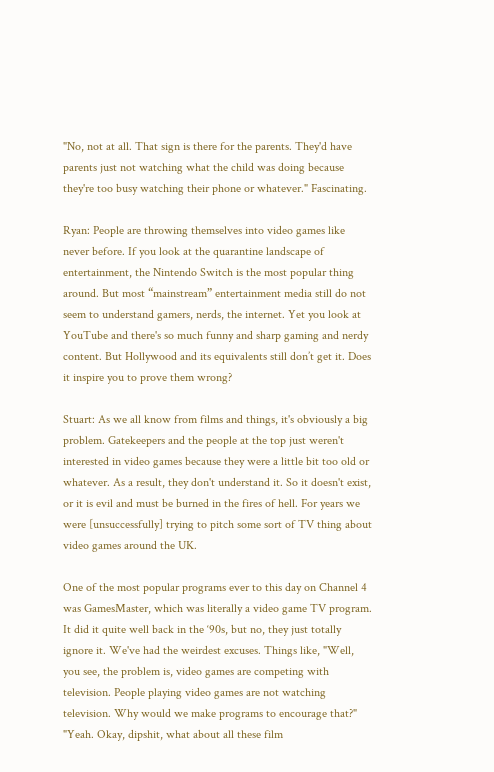"No, not at all. That sign is there for the parents. They'd have parents just not watching what the child was doing because they're too busy watching their phone or whatever." Fascinating.

Ryan: People are throwing themselves into video games like never before. If you look at the quarantine landscape of entertainment, the Nintendo Switch is the most popular thing around. But most “mainstream” entertainment media still do not seem to understand gamers, nerds, the internet. Yet you look at YouTube and there's so much funny and sharp gaming and nerdy content. But Hollywood and its equivalents still don’t get it. Does it inspire you to prove them wrong?

Stuart: As we all know from films and things, it's obviously a big problem. Gatekeepers and the people at the top just weren't interested in video games because they were a little bit too old or whatever. As a result, they don't understand it. So it doesn't exist, or it is evil and must be burned in the fires of hell. For years we were [unsuccessfully] trying to pitch some sort of TV thing about video games around the UK.

One of the most popular programs ever to this day on Channel 4 was GamesMaster, which was literally a video game TV program. It did it quite well back in the ‘90s, but no, they just totally ignore it. We've had the weirdest excuses. Things like, "Well, you see, the problem is, video games are competing with television. People playing video games are not watching television. Why would we make programs to encourage that?" "Yeah. Okay, dipshit, what about all these film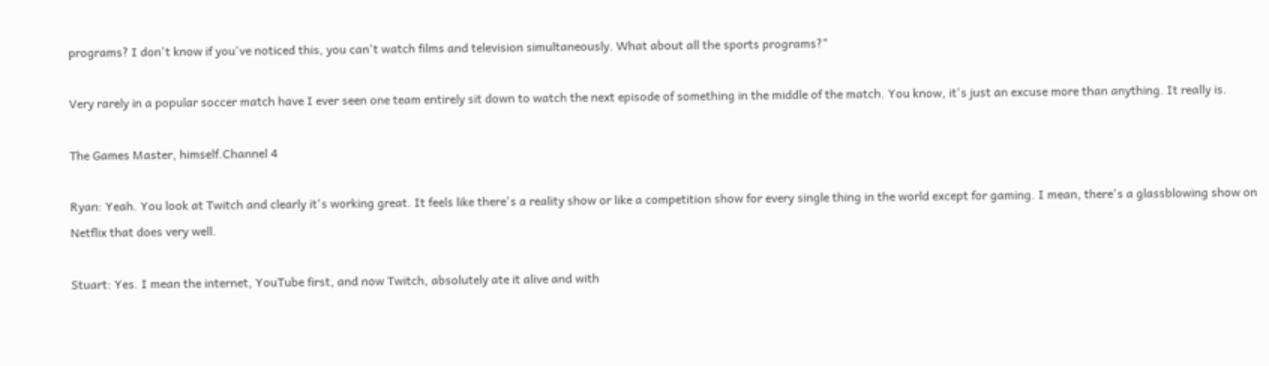programs? I don't know if you've noticed this, you can't watch films and television simultaneously. What about all the sports programs?"

Very rarely in a popular soccer match have I ever seen one team entirely sit down to watch the next episode of something in the middle of the match. You know, it's just an excuse more than anything. It really is.

The Games Master, himself.Channel 4

Ryan: Yeah. You look at Twitch and clearly it's working great. It feels like there's a reality show or like a competition show for every single thing in the world except for gaming. I mean, there's a glassblowing show on Netflix that does very well.

Stuart: Yes. I mean the internet, YouTube first, and now Twitch, absolutely ate it alive and with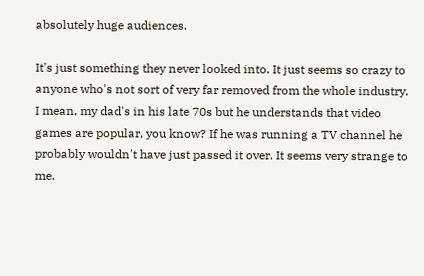absolutely huge audiences.

It's just something they never looked into. It just seems so crazy to anyone who's not sort of very far removed from the whole industry. I mean, my dad's in his late 70s but he understands that video games are popular, you know? If he was running a TV channel he probably wouldn't have just passed it over. It seems very strange to me.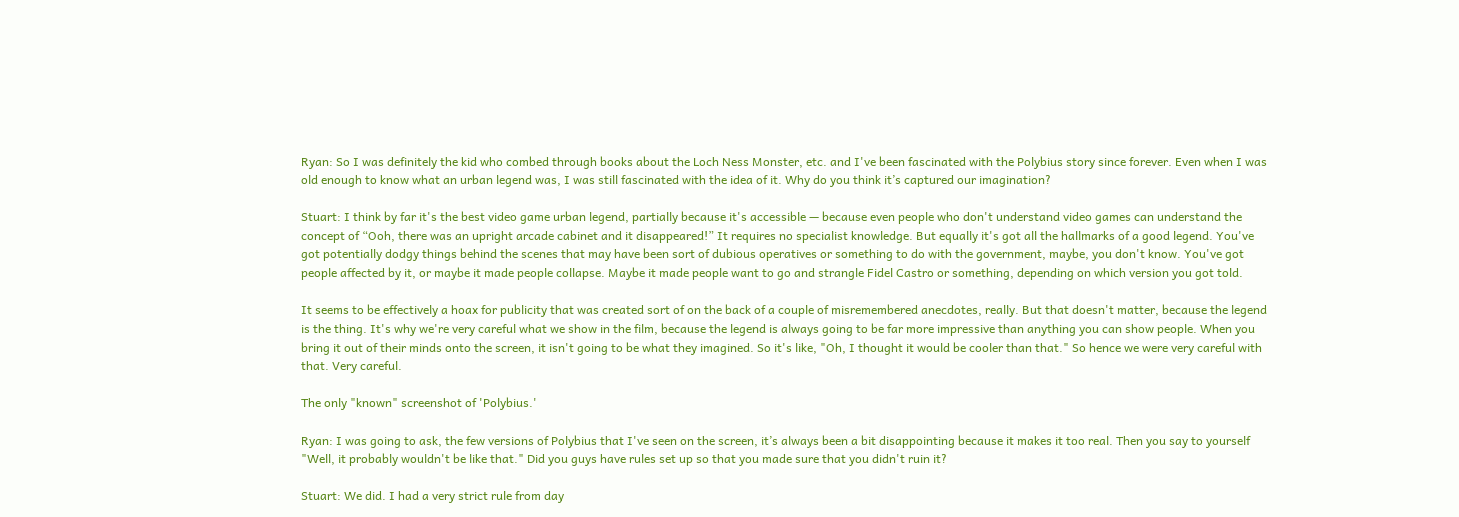Ryan: So I was definitely the kid who combed through books about the Loch Ness Monster, etc. and I've been fascinated with the Polybius story since forever. Even when I was old enough to know what an urban legend was, I was still fascinated with the idea of it. Why do you think it’s captured our imagination?

Stuart: I think by far it's the best video game urban legend, partially because it's accessible — because even people who don't understand video games can understand the concept of “Ooh, there was an upright arcade cabinet and it disappeared!” It requires no specialist knowledge. But equally it's got all the hallmarks of a good legend. You've got potentially dodgy things behind the scenes that may have been sort of dubious operatives or something to do with the government, maybe, you don't know. You've got people affected by it, or maybe it made people collapse. Maybe it made people want to go and strangle Fidel Castro or something, depending on which version you got told.

It seems to be effectively a hoax for publicity that was created sort of on the back of a couple of misremembered anecdotes, really. But that doesn't matter, because the legend is the thing. It's why we're very careful what we show in the film, because the legend is always going to be far more impressive than anything you can show people. When you bring it out of their minds onto the screen, it isn't going to be what they imagined. So it's like, "Oh, I thought it would be cooler than that." So hence we were very careful with that. Very careful.

The only "known" screenshot of 'Polybius.'

Ryan: I was going to ask, the few versions of Polybius that I've seen on the screen, it’s always been a bit disappointing because it makes it too real. Then you say to yourself "Well, it probably wouldn't be like that." Did you guys have rules set up so that you made sure that you didn't ruin it?

Stuart: We did. I had a very strict rule from day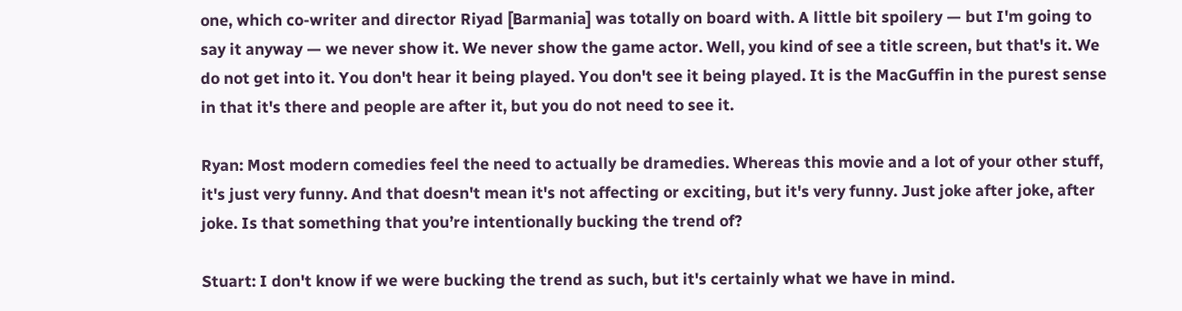one, which co-writer and director Riyad [Barmania] was totally on board with. A little bit spoilery — but I'm going to say it anyway — we never show it. We never show the game actor. Well, you kind of see a title screen, but that's it. We do not get into it. You don't hear it being played. You don't see it being played. It is the MacGuffin in the purest sense in that it's there and people are after it, but you do not need to see it.

Ryan: Most modern comedies feel the need to actually be dramedies. Whereas this movie and a lot of your other stuff, it's just very funny. And that doesn't mean it's not affecting or exciting, but it's very funny. Just joke after joke, after joke. Is that something that you’re intentionally bucking the trend of?

Stuart: I don't know if we were bucking the trend as such, but it's certainly what we have in mind.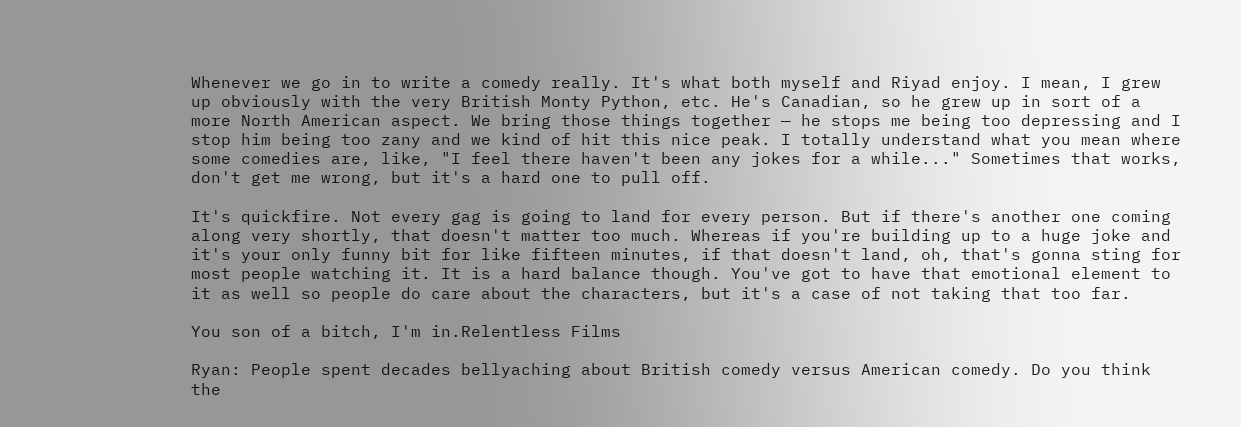Whenever we go in to write a comedy really. It's what both myself and Riyad enjoy. I mean, I grew up obviously with the very British Monty Python, etc. He's Canadian, so he grew up in sort of a more North American aspect. We bring those things together — he stops me being too depressing and I stop him being too zany and we kind of hit this nice peak. I totally understand what you mean where some comedies are, like, "I feel there haven't been any jokes for a while..." Sometimes that works, don't get me wrong, but it's a hard one to pull off.

It's quickfire. Not every gag is going to land for every person. But if there's another one coming along very shortly, that doesn't matter too much. Whereas if you're building up to a huge joke and it's your only funny bit for like fifteen minutes, if that doesn't land, oh, that's gonna sting for most people watching it. It is a hard balance though. You've got to have that emotional element to it as well so people do care about the characters, but it's a case of not taking that too far.

You son of a bitch, I'm in.Relentless Films

Ryan: People spent decades bellyaching about British comedy versus American comedy. Do you think the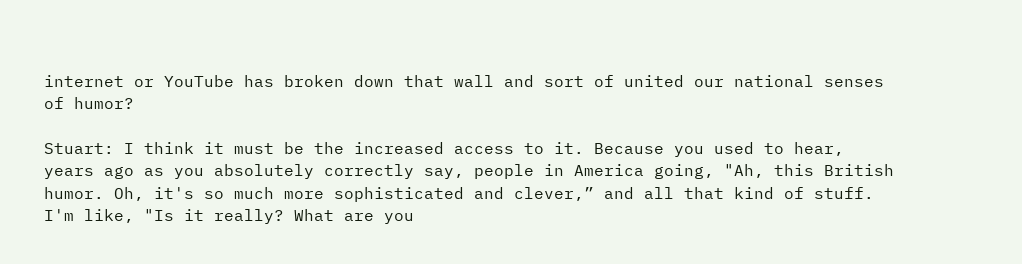internet or YouTube has broken down that wall and sort of united our national senses of humor?

Stuart: I think it must be the increased access to it. Because you used to hear, years ago as you absolutely correctly say, people in America going, "Ah, this British humor. Oh, it's so much more sophisticated and clever,” and all that kind of stuff. I'm like, "Is it really? What are you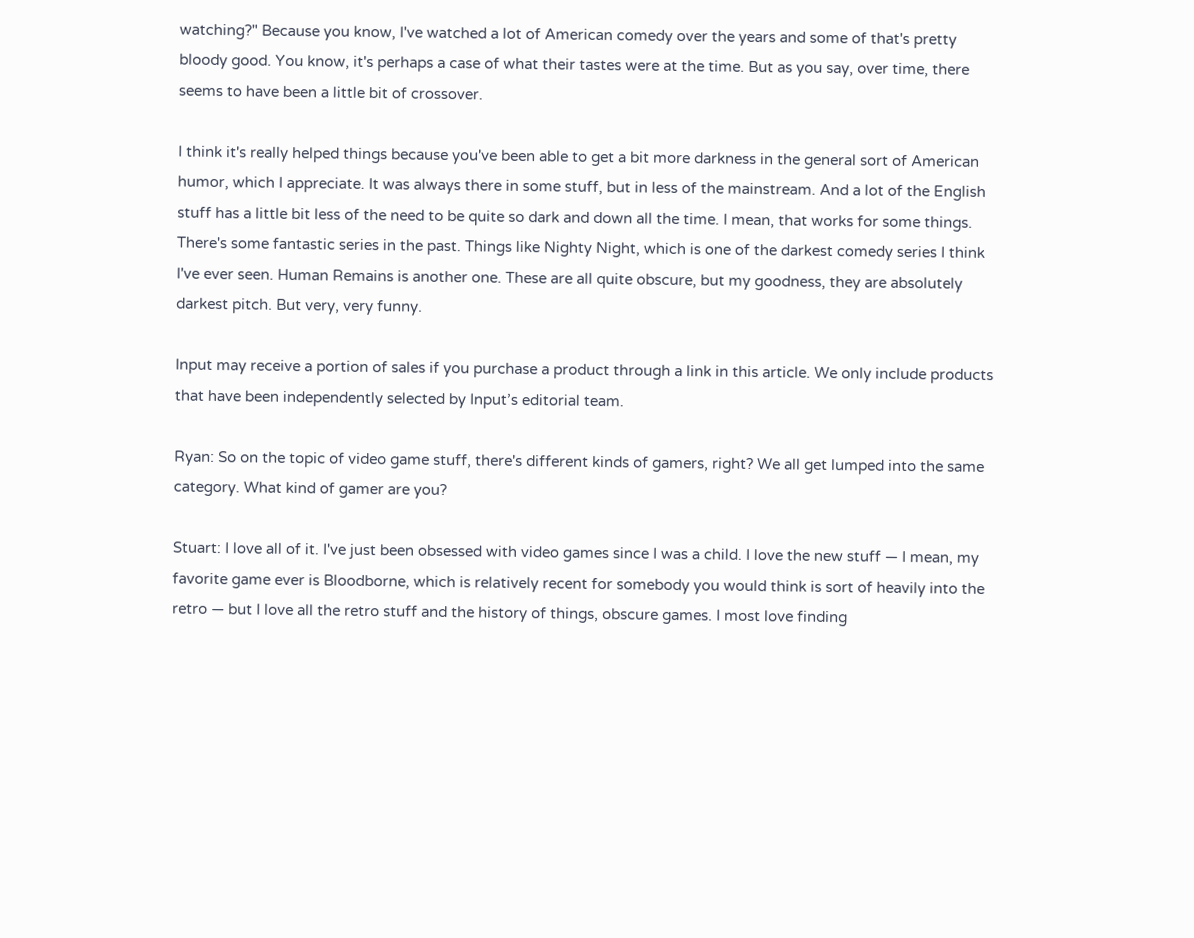watching?" Because you know, I've watched a lot of American comedy over the years and some of that's pretty bloody good. You know, it's perhaps a case of what their tastes were at the time. But as you say, over time, there seems to have been a little bit of crossover.

I think it's really helped things because you've been able to get a bit more darkness in the general sort of American humor, which I appreciate. It was always there in some stuff, but in less of the mainstream. And a lot of the English stuff has a little bit less of the need to be quite so dark and down all the time. I mean, that works for some things. There's some fantastic series in the past. Things like Nighty Night, which is one of the darkest comedy series I think I've ever seen. Human Remains is another one. These are all quite obscure, but my goodness, they are absolutely darkest pitch. But very, very funny.

Input may receive a portion of sales if you purchase a product through a link in this article. We only include products that have been independently selected by Input’s editorial team.

Ryan: So on the topic of video game stuff, there's different kinds of gamers, right? We all get lumped into the same category. What kind of gamer are you?

Stuart: I love all of it. I've just been obsessed with video games since I was a child. I love the new stuff — I mean, my favorite game ever is Bloodborne, which is relatively recent for somebody you would think is sort of heavily into the retro — but I love all the retro stuff and the history of things, obscure games. I most love finding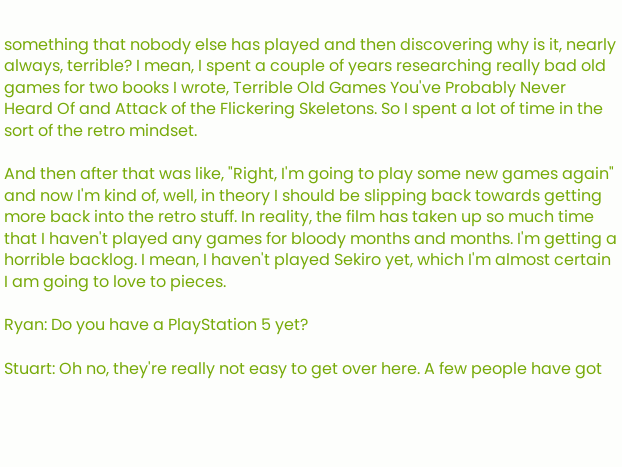something that nobody else has played and then discovering why is it, nearly always, terrible? I mean, I spent a couple of years researching really bad old games for two books I wrote, Terrible Old Games You've Probably Never Heard Of and Attack of the Flickering Skeletons. So I spent a lot of time in the sort of the retro mindset.

And then after that was like, "Right, I'm going to play some new games again" and now I'm kind of, well, in theory I should be slipping back towards getting more back into the retro stuff. In reality, the film has taken up so much time that I haven't played any games for bloody months and months. I'm getting a horrible backlog. I mean, I haven't played Sekiro yet, which I'm almost certain I am going to love to pieces.

Ryan: Do you have a PlayStation 5 yet?

Stuart: Oh no, they're really not easy to get over here. A few people have got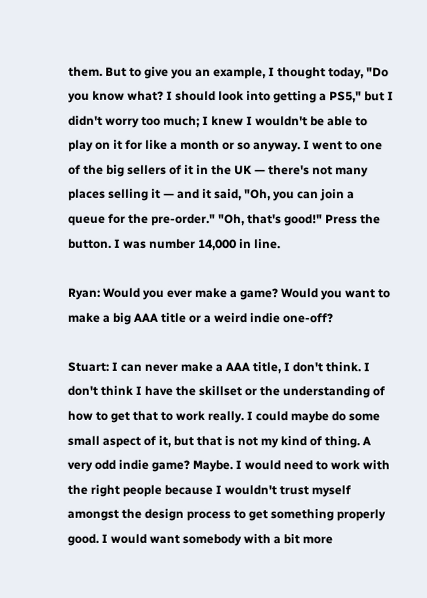them. But to give you an example, I thought today, "Do you know what? I should look into getting a PS5," but I didn't worry too much; I knew I wouldn't be able to play on it for like a month or so anyway. I went to one of the big sellers of it in the UK — there's not many places selling it — and it said, "Oh, you can join a queue for the pre-order." "Oh, that's good!" Press the button. I was number 14,000 in line.

Ryan: Would you ever make a game? Would you want to make a big AAA title or a weird indie one-off?

Stuart: I can never make a AAA title, I don't think. I don't think I have the skillset or the understanding of how to get that to work really. I could maybe do some small aspect of it, but that is not my kind of thing. A very odd indie game? Maybe. I would need to work with the right people because I wouldn't trust myself amongst the design process to get something properly good. I would want somebody with a bit more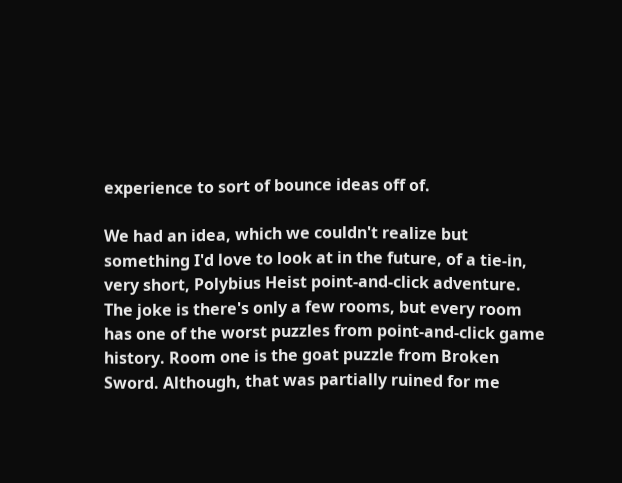experience to sort of bounce ideas off of.

We had an idea, which we couldn't realize but something I'd love to look at in the future, of a tie-in, very short, Polybius Heist point-and-click adventure. The joke is there's only a few rooms, but every room has one of the worst puzzles from point-and-click game history. Room one is the goat puzzle from Broken Sword. Although, that was partially ruined for me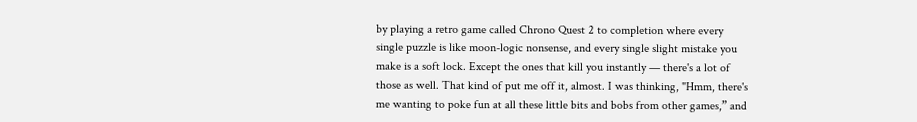by playing a retro game called Chrono Quest 2 to completion where every single puzzle is like moon-logic nonsense, and every single slight mistake you make is a soft lock. Except the ones that kill you instantly — there's a lot of those as well. That kind of put me off it, almost. I was thinking, "Hmm, there's me wanting to poke fun at all these little bits and bobs from other games,” and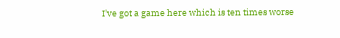I've got a game here which is ten times worse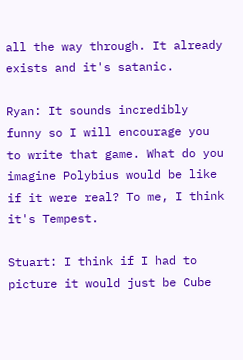all the way through. It already exists and it's satanic.

Ryan: It sounds incredibly funny so I will encourage you to write that game. What do you imagine Polybius would be like if it were real? To me, I think it's Tempest.

Stuart: I think if I had to picture it would just be Cube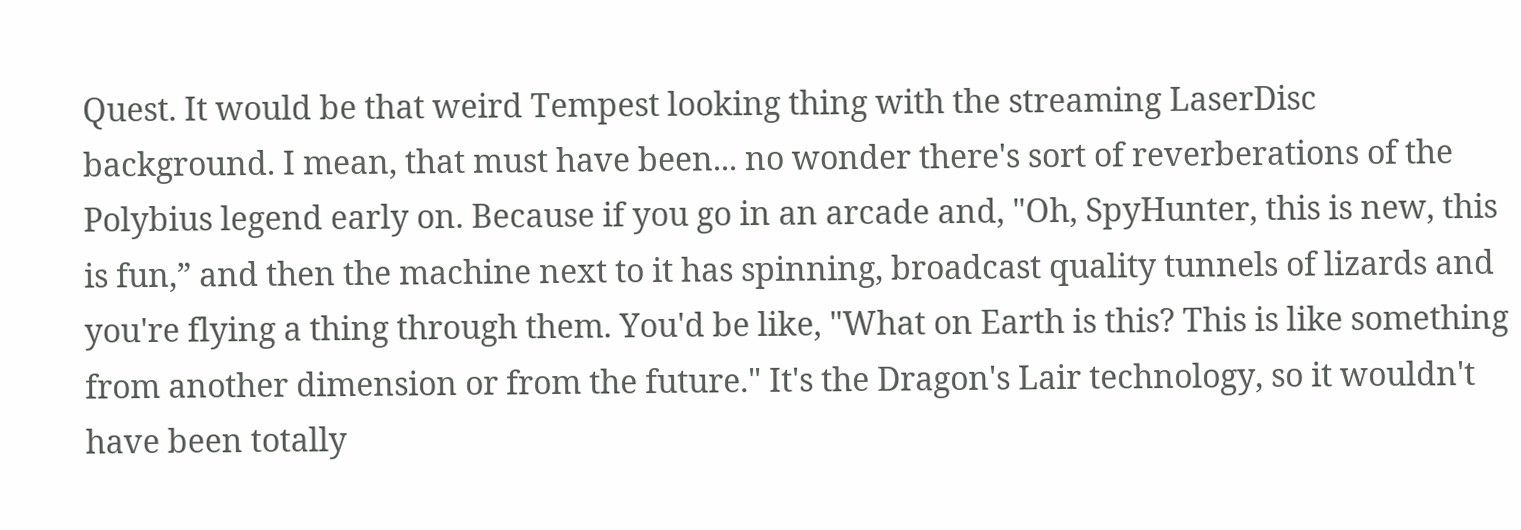Quest. It would be that weird Tempest looking thing with the streaming LaserDisc background. I mean, that must have been... no wonder there's sort of reverberations of the Polybius legend early on. Because if you go in an arcade and, "Oh, SpyHunter, this is new, this is fun,” and then the machine next to it has spinning, broadcast quality tunnels of lizards and you're flying a thing through them. You'd be like, "What on Earth is this? This is like something from another dimension or from the future." It's the Dragon's Lair technology, so it wouldn't have been totally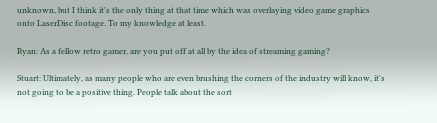unknown, but I think it's the only thing at that time which was overlaying video game graphics onto LaserDisc footage. To my knowledge at least.

Ryan: As a fellow retro gamer, are you put off at all by the idea of streaming gaming?

Stuart: Ultimately, as many people who are even brushing the corners of the industry will know, it's not going to be a positive thing. People talk about the sort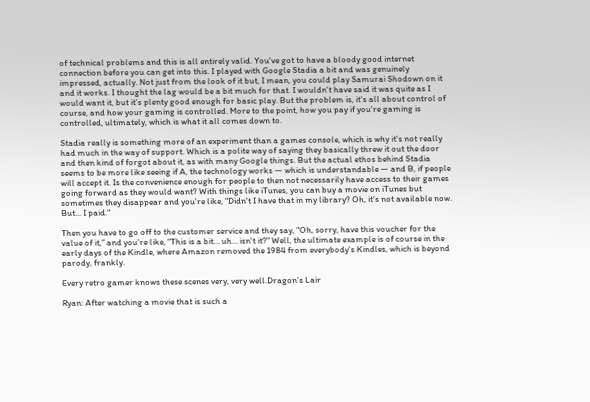of technical problems and this is all entirely valid. You've got to have a bloody good internet connection before you can get into this. I played with Google Stadia a bit and was genuinely impressed, actually. Not just from the look of it but, I mean, you could play Samurai Shodown on it and it works. I thought the lag would be a bit much for that. I wouldn't have said it was quite as I would want it, but it's plenty good enough for basic play. But the problem is, it's all about control of course, and how your gaming is controlled. More to the point, how you pay if you're gaming is controlled, ultimately, which is what it all comes down to.

Stadia really is something more of an experiment than a games console, which is why it's not really had much in the way of support. Which is a polite way of saying they basically threw it out the door and then kind of forgot about it, as with many Google things. But the actual ethos behind Stadia seems to be more like seeing if A, the technology works — which is understandable — and B, if people will accept it. Is the convenience enough for people to then not necessarily have access to their games going forward as they would want? With things like iTunes, you can buy a movie on iTunes but sometimes they disappear and you're like, "Didn't I have that in my library? Oh, it's not available now. But... I paid."

Then you have to go off to the customer service and they say, "Oh, sorry, have this voucher for the value of it,” and you're like, "This is a bit… uh… isn't it?" Well, the ultimate example is of course in the early days of the Kindle, where Amazon removed the 1984 from everybody's Kindles, which is beyond parody, frankly.

Every retro gamer knows these scenes very, very well.Dragon's Lair

Ryan: After watching a movie that is such a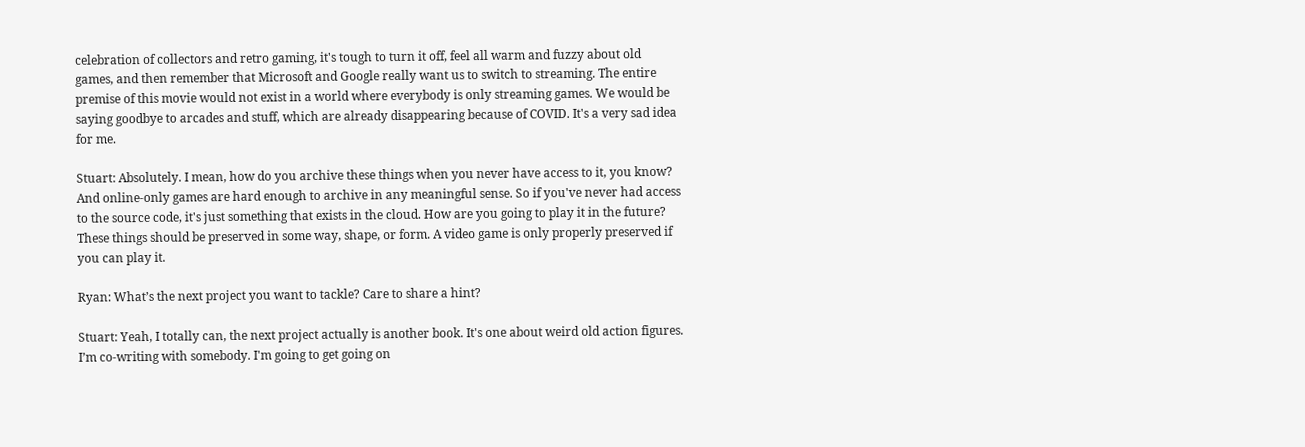celebration of collectors and retro gaming, it's tough to turn it off, feel all warm and fuzzy about old games, and then remember that Microsoft and Google really want us to switch to streaming. The entire premise of this movie would not exist in a world where everybody is only streaming games. We would be saying goodbye to arcades and stuff, which are already disappearing because of COVID. It's a very sad idea for me.

Stuart: Absolutely. I mean, how do you archive these things when you never have access to it, you know? And online-only games are hard enough to archive in any meaningful sense. So if you've never had access to the source code, it's just something that exists in the cloud. How are you going to play it in the future? These things should be preserved in some way, shape, or form. A video game is only properly preserved if you can play it.

Ryan: What’s the next project you want to tackle? Care to share a hint?

Stuart: Yeah, I totally can, the next project actually is another book. It's one about weird old action figures. I’m co-writing with somebody. I'm going to get going on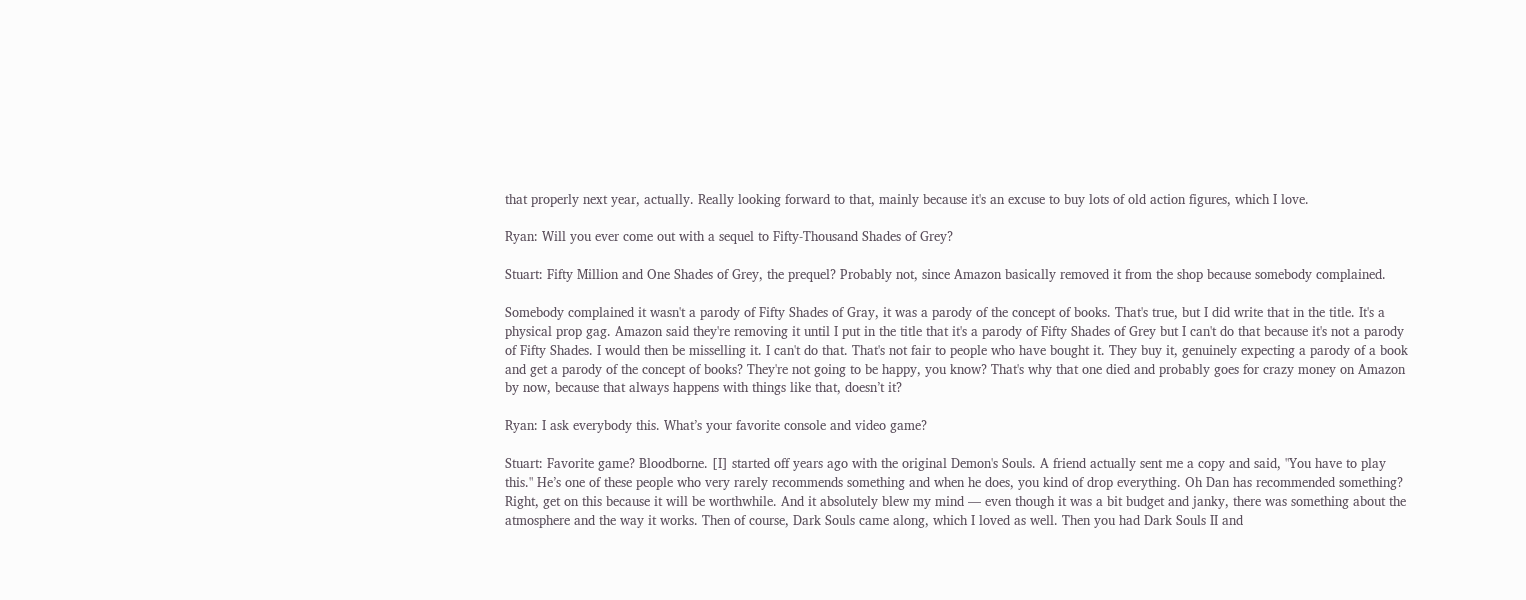that properly next year, actually. Really looking forward to that, mainly because it's an excuse to buy lots of old action figures, which I love.

Ryan: Will you ever come out with a sequel to Fifty-Thousand Shades of Grey?

Stuart: Fifty Million and One Shades of Grey, the prequel? Probably not, since Amazon basically removed it from the shop because somebody complained.

Somebody complained it wasn't a parody of Fifty Shades of Gray, it was a parody of the concept of books. That's true, but I did write that in the title. It's a physical prop gag. Amazon said they're removing it until I put in the title that it's a parody of Fifty Shades of Grey but I can't do that because it's not a parody of Fifty Shades. I would then be misselling it. I can't do that. That's not fair to people who have bought it. They buy it, genuinely expecting a parody of a book and get a parody of the concept of books? They're not going to be happy, you know? That's why that one died and probably goes for crazy money on Amazon by now, because that always happens with things like that, doesn’t it?

Ryan: I ask everybody this. What’s your favorite console and video game?

Stuart: Favorite game? Bloodborne. [I] started off years ago with the original Demon's Souls. A friend actually sent me a copy and said, "You have to play this." He’s one of these people who very rarely recommends something and when he does, you kind of drop everything. Oh Dan has recommended something? Right, get on this because it will be worthwhile. And it absolutely blew my mind — even though it was a bit budget and janky, there was something about the atmosphere and the way it works. Then of course, Dark Souls came along, which I loved as well. Then you had Dark Souls II and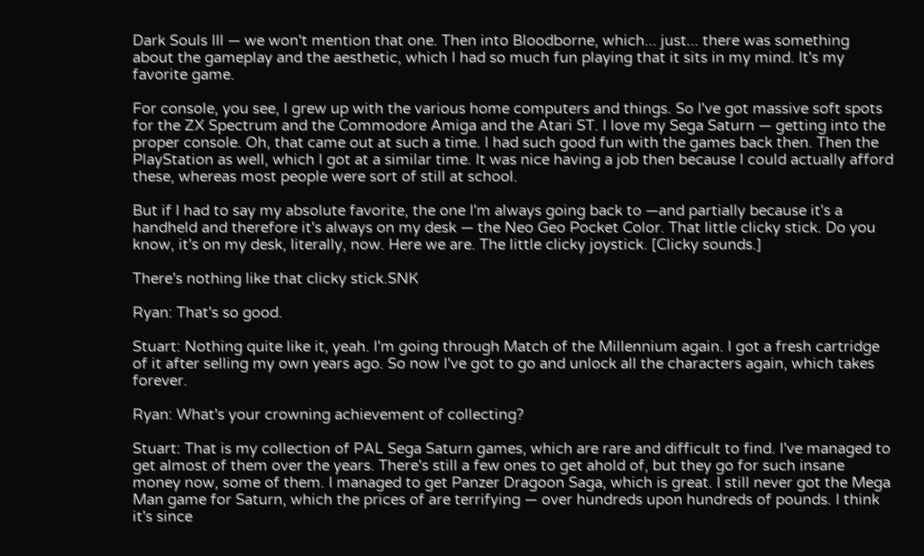Dark Souls III — we won't mention that one. Then into Bloodborne, which... just... there was something about the gameplay and the aesthetic, which I had so much fun playing that it sits in my mind. It's my favorite game.

For console, you see, I grew up with the various home computers and things. So I've got massive soft spots for the ZX Spectrum and the Commodore Amiga and the Atari ST. I love my Sega Saturn — getting into the proper console. Oh, that came out at such a time. I had such good fun with the games back then. Then the PlayStation as well, which I got at a similar time. It was nice having a job then because I could actually afford these, whereas most people were sort of still at school.

But if I had to say my absolute favorite, the one I'm always going back to —and partially because it's a handheld and therefore it's always on my desk — the Neo Geo Pocket Color. That little clicky stick. Do you know, it's on my desk, literally, now. Here we are. The little clicky joystick. [Clicky sounds.]

There's nothing like that clicky stick.SNK

Ryan: That's so good.

Stuart: Nothing quite like it, yeah. I'm going through Match of the Millennium again. I got a fresh cartridge of it after selling my own years ago. So now I've got to go and unlock all the characters again, which takes forever.

Ryan: What's your crowning achievement of collecting?

Stuart: That is my collection of PAL Sega Saturn games, which are rare and difficult to find. I've managed to get almost of them over the years. There's still a few ones to get ahold of, but they go for such insane money now, some of them. I managed to get Panzer Dragoon Saga, which is great. I still never got the Mega Man game for Saturn, which the prices of are terrifying — over hundreds upon hundreds of pounds. I think it's since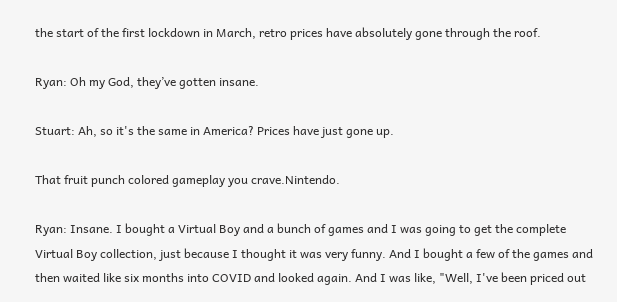the start of the first lockdown in March, retro prices have absolutely gone through the roof.

Ryan: Oh my God, they’ve gotten insane.

Stuart: Ah, so it's the same in America? Prices have just gone up.

That fruit punch colored gameplay you crave.Nintendo.

Ryan: Insane. I bought a Virtual Boy and a bunch of games and I was going to get the complete Virtual Boy collection, just because I thought it was very funny. And I bought a few of the games and then waited like six months into COVID and looked again. And I was like, "Well, I've been priced out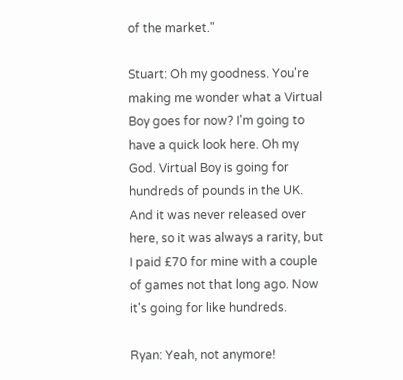of the market."

Stuart: Oh my goodness. You're making me wonder what a Virtual Boy goes for now? I'm going to have a quick look here. Oh my God. Virtual Boy is going for hundreds of pounds in the UK. And it was never released over here, so it was always a rarity, but I paid £70 for mine with a couple of games not that long ago. Now it's going for like hundreds.

Ryan: Yeah, not anymore!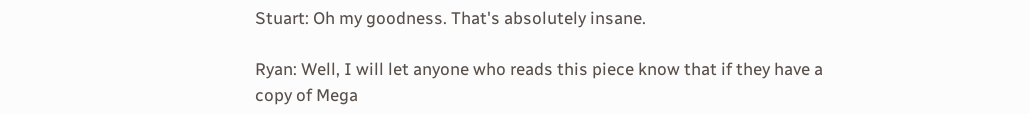Stuart: Oh my goodness. That's absolutely insane.

Ryan: Well, I will let anyone who reads this piece know that if they have a copy of Mega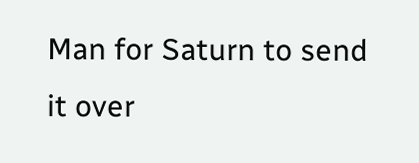Man for Saturn to send it over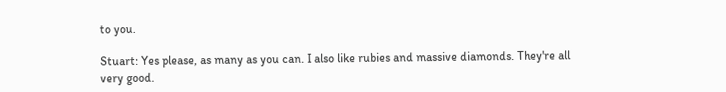to you.

Stuart: Yes please, as many as you can. I also like rubies and massive diamonds. They're all very good.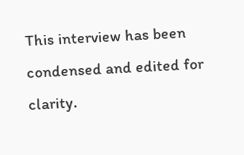This interview has been condensed and edited for clarity.